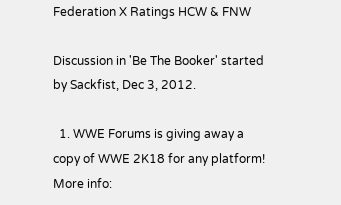Federation X Ratings HCW & FNW

Discussion in 'Be The Booker' started by Sackfist, Dec 3, 2012.

  1. WWE Forums is giving away a copy of WWE 2K18 for any platform! More info: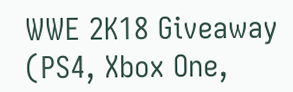WWE 2K18 Giveaway (PS4, Xbox One,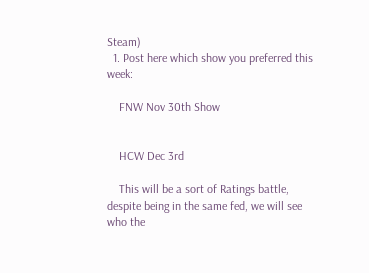Steam)
  1. Post here which show you preferred this week:

    FNW Nov 30th Show


    HCW Dec 3rd

    This will be a sort of Ratings battle, despite being in the same fed, we will see who the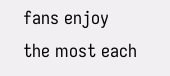fans enjoy the most each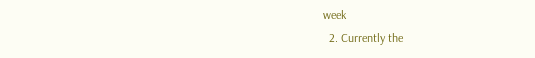week
  2. Currently the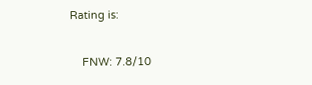Rating is:

    FNW: 7.8/10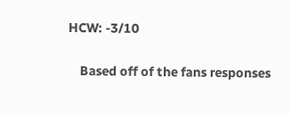HCW: -3/10

    Based off of the fans responses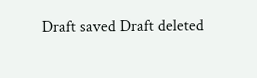Draft saved Draft deleted